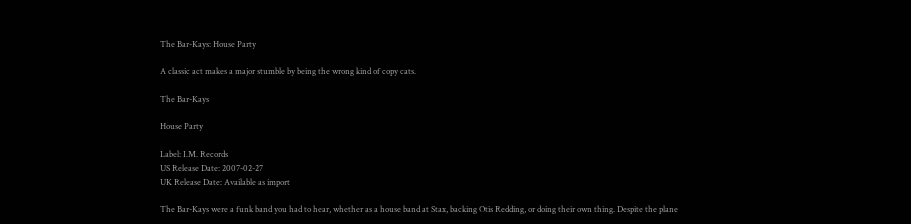The Bar-Kays: House Party

A classic act makes a major stumble by being the wrong kind of copy cats.

The Bar-Kays

House Party

Label: I.M. Records
US Release Date: 2007-02-27
UK Release Date: Available as import

The Bar-Kays were a funk band you had to hear, whether as a house band at Stax, backing Otis Redding, or doing their own thing. Despite the plane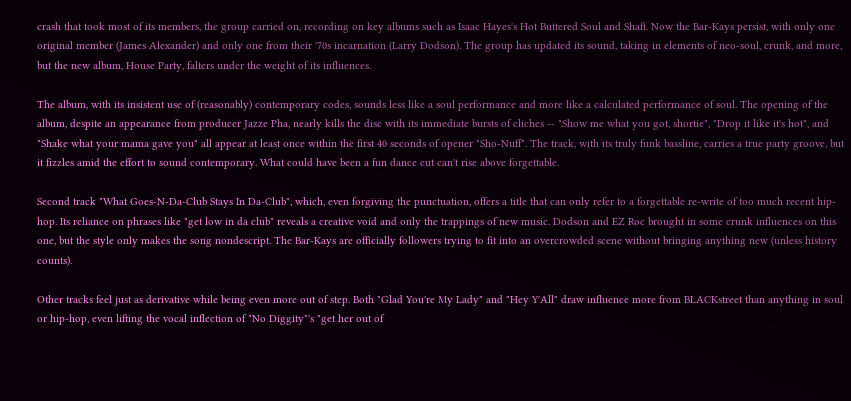crash that took most of its members, the group carried on, recording on key albums such as Isaac Hayes's Hot Buttered Soul and Shaft. Now the Bar-Kays persist, with only one original member (James Alexander) and only one from their '70s incarnation (Larry Dodson). The group has updated its sound, taking in elements of neo-soul, crunk, and more, but the new album, House Party, falters under the weight of its influences.

The album, with its insistent use of (reasonably) contemporary codes, sounds less like a soul performance and more like a calculated performance of soul. The opening of the album, despite an appearance from producer Jazze Pha, nearly kills the disc with its immediate bursts of cliches -- "Show me what you got, shortie", "Drop it like it's hot", and "Shake what your mama gave you" all appear at least once within the first 40 seconds of opener "Sho-Nuff". The track, with its truly funk bassline, carries a true party groove, but it fizzles amid the effort to sound contemporary. What could have been a fun dance cut can't rise above forgettable.

Second track "What Goes-N-Da-Club Stays In Da-Club", which, even forgiving the punctuation, offers a title that can only refer to a forgettable re-write of too much recent hip-hop. Its reliance on phrases like "get low in da club" reveals a creative void and only the trappings of new music. Dodson and EZ Roc brought in some crunk influences on this one, but the style only makes the song nondescript. The Bar-Kays are officially followers trying to fit into an overcrowded scene without bringing anything new (unless history counts).

Other tracks feel just as derivative while being even more out of step. Both "Glad You're My Lady" and "Hey Y'All" draw influence more from BLACKstreet than anything in soul or hip-hop, even lifting the vocal inflection of "No Diggity"'s "get her out of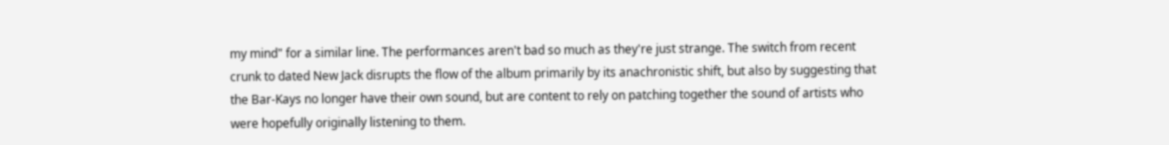my mind" for a similar line. The performances aren't bad so much as they're just strange. The switch from recent crunk to dated New Jack disrupts the flow of the album primarily by its anachronistic shift, but also by suggesting that the Bar-Kays no longer have their own sound, but are content to rely on patching together the sound of artists who were hopefully originally listening to them.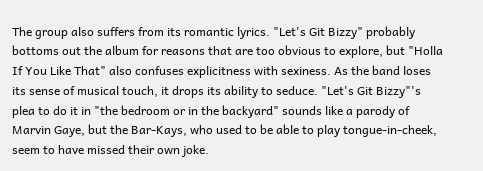The group also suffers from its romantic lyrics. "Let's Git Bizzy" probably bottoms out the album for reasons that are too obvious to explore, but "Holla If You Like That" also confuses explicitness with sexiness. As the band loses its sense of musical touch, it drops its ability to seduce. "Let's Git Bizzy"'s plea to do it in "the bedroom or in the backyard" sounds like a parody of Marvin Gaye, but the Bar-Kays, who used to be able to play tongue-in-cheek, seem to have missed their own joke.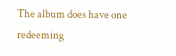The album does have one redeeming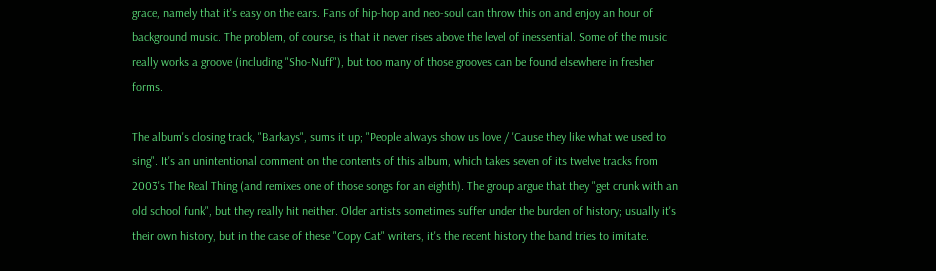grace, namely that it's easy on the ears. Fans of hip-hop and neo-soul can throw this on and enjoy an hour of background music. The problem, of course, is that it never rises above the level of inessential. Some of the music really works a groove (including "Sho-Nuff"), but too many of those grooves can be found elsewhere in fresher forms.

The album's closing track, "Barkays", sums it up; "People always show us love / 'Cause they like what we used to sing". It's an unintentional comment on the contents of this album, which takes seven of its twelve tracks from 2003's The Real Thing (and remixes one of those songs for an eighth). The group argue that they "get crunk with an old school funk", but they really hit neither. Older artists sometimes suffer under the burden of history; usually it's their own history, but in the case of these "Copy Cat" writers, it's the recent history the band tries to imitate.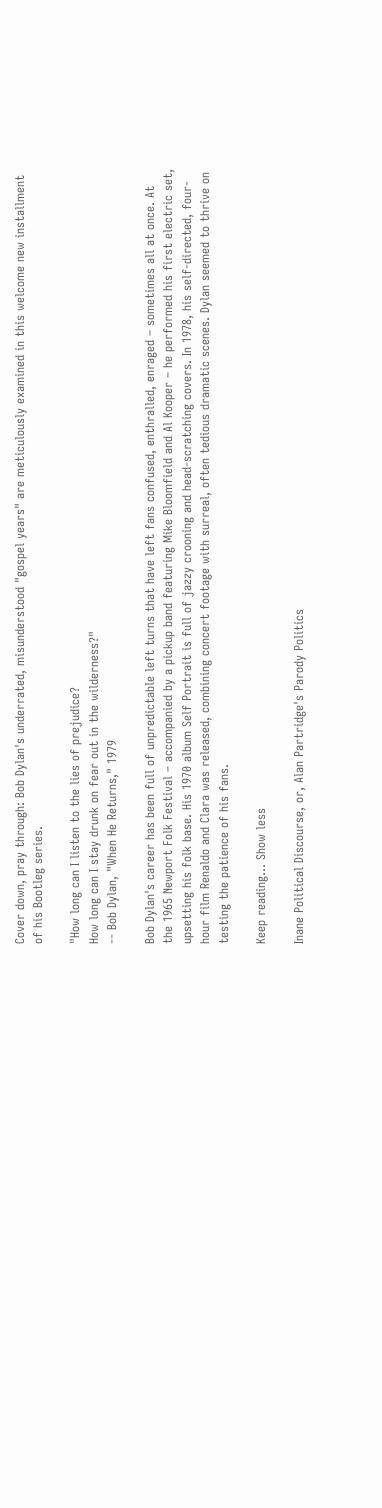Cover down, pray through: Bob Dylan's underrated, misunderstood "gospel years" are meticulously examined in this welcome new installment of his Bootleg series.

"How long can I listen to the lies of prejudice?
How long can I stay drunk on fear out in the wilderness?"
-- Bob Dylan, "When He Returns," 1979

Bob Dylan's career has been full of unpredictable left turns that have left fans confused, enthralled, enraged – sometimes all at once. At the 1965 Newport Folk Festival – accompanied by a pickup band featuring Mike Bloomfield and Al Kooper – he performed his first electric set, upsetting his folk base. His 1970 album Self Portrait is full of jazzy crooning and head-scratching covers. In 1978, his self-directed, four-hour film Renaldo and Clara was released, combining concert footage with surreal, often tedious dramatic scenes. Dylan seemed to thrive on testing the patience of his fans.

Keep reading... Show less

Inane Political Discourse, or, Alan Partridge's Parody Politics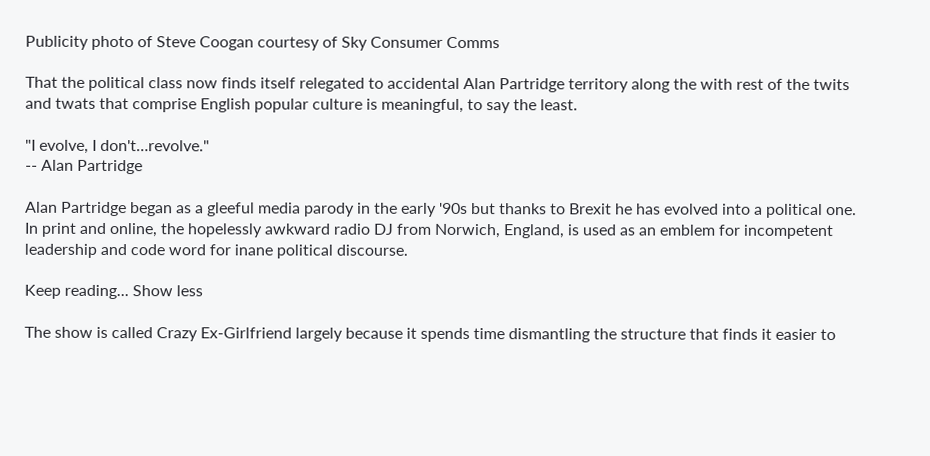Publicity photo of Steve Coogan courtesy of Sky Consumer Comms

That the political class now finds itself relegated to accidental Alan Partridge territory along the with rest of the twits and twats that comprise English popular culture is meaningful, to say the least.

"I evolve, I don't…revolve."
-- Alan Partridge

Alan Partridge began as a gleeful media parody in the early '90s but thanks to Brexit he has evolved into a political one. In print and online, the hopelessly awkward radio DJ from Norwich, England, is used as an emblem for incompetent leadership and code word for inane political discourse.

Keep reading... Show less

The show is called Crazy Ex-Girlfriend largely because it spends time dismantling the structure that finds it easier to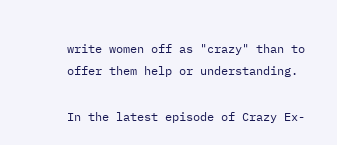write women off as "crazy" than to offer them help or understanding.

In the latest episode of Crazy Ex-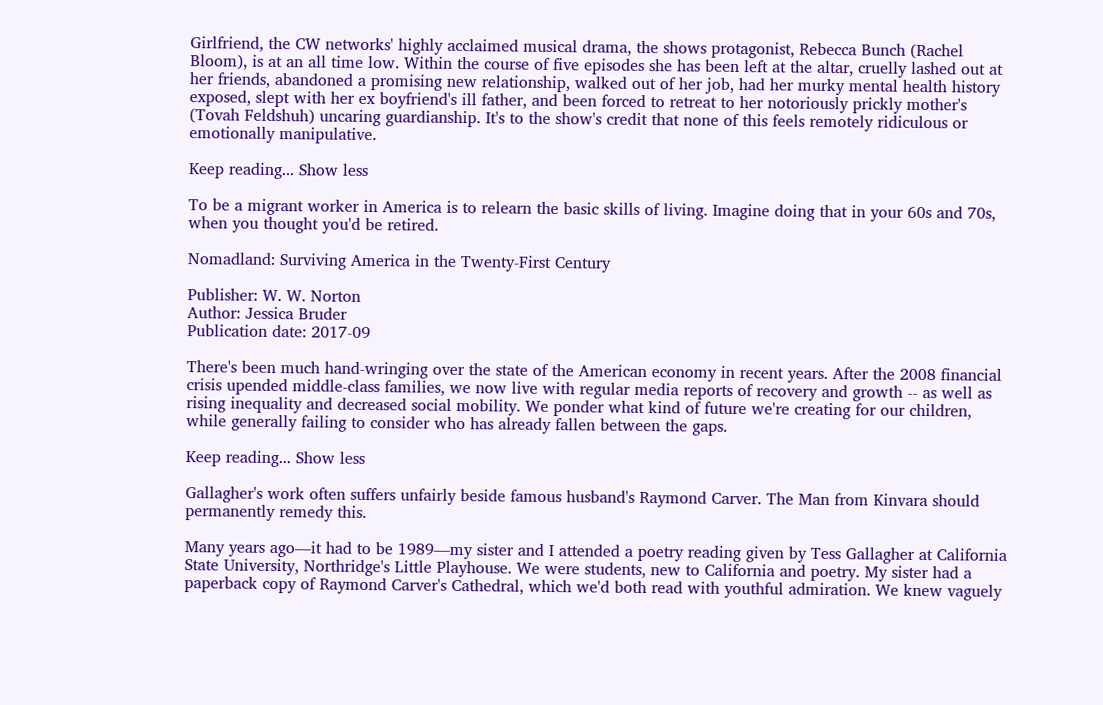Girlfriend, the CW networks' highly acclaimed musical drama, the shows protagonist, Rebecca Bunch (Rachel Bloom), is at an all time low. Within the course of five episodes she has been left at the altar, cruelly lashed out at her friends, abandoned a promising new relationship, walked out of her job, had her murky mental health history exposed, slept with her ex boyfriend's ill father, and been forced to retreat to her notoriously prickly mother's (Tovah Feldshuh) uncaring guardianship. It's to the show's credit that none of this feels remotely ridiculous or emotionally manipulative.

Keep reading... Show less

To be a migrant worker in America is to relearn the basic skills of living. Imagine doing that in your 60s and 70s, when you thought you'd be retired.

Nomadland: Surviving America in the Twenty-First Century

Publisher: W. W. Norton
Author: Jessica Bruder
Publication date: 2017-09

There's been much hand-wringing over the state of the American economy in recent years. After the 2008 financial crisis upended middle-class families, we now live with regular media reports of recovery and growth -- as well as rising inequality and decreased social mobility. We ponder what kind of future we're creating for our children, while generally failing to consider who has already fallen between the gaps.

Keep reading... Show less

Gallagher's work often suffers unfairly beside famous husband's Raymond Carver. The Man from Kinvara should permanently remedy this.

Many years ago—it had to be 1989—my sister and I attended a poetry reading given by Tess Gallagher at California State University, Northridge's Little Playhouse. We were students, new to California and poetry. My sister had a paperback copy of Raymond Carver's Cathedral, which we'd both read with youthful admiration. We knew vaguely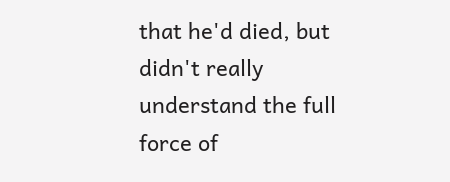that he'd died, but didn't really understand the full force of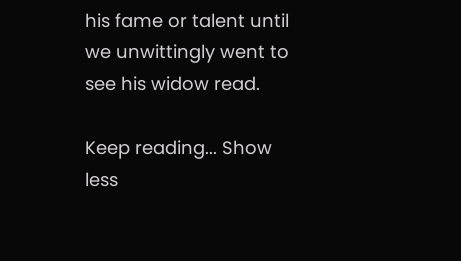his fame or talent until we unwittingly went to see his widow read.

Keep reading... Show less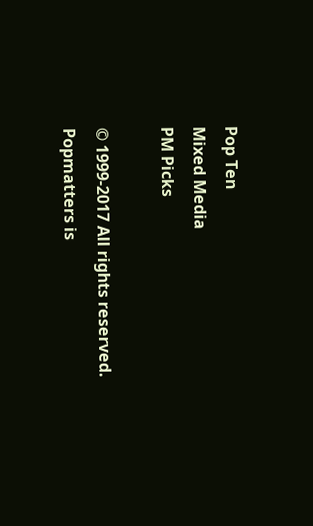Pop Ten
Mixed Media
PM Picks

© 1999-2017 All rights reserved.
Popmatters is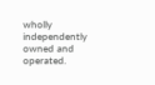wholly independently owned and operated.